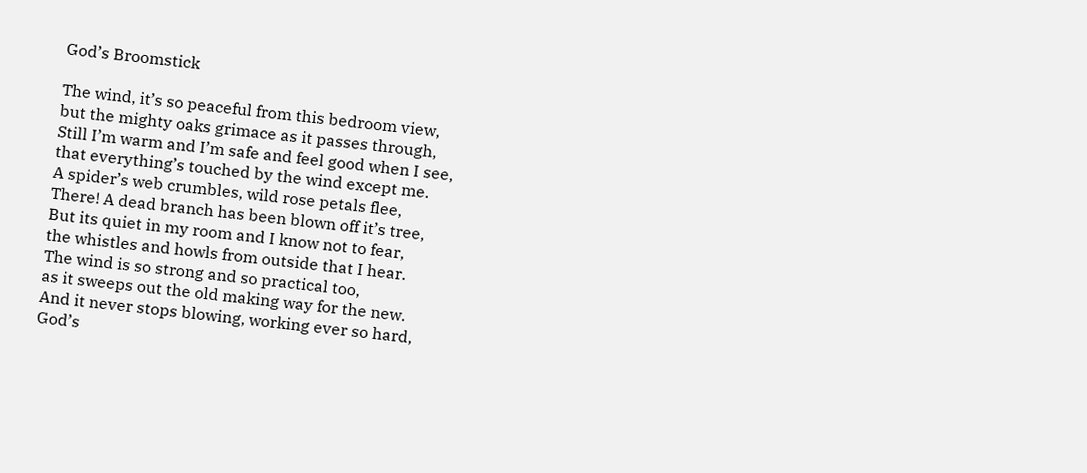God’s Broomstick

The wind, it’s so peaceful from this bedroom view,
but the mighty oaks grimace as it passes through,
Still I’m warm and I’m safe and feel good when I see,
that everything’s touched by the wind except me.
A spider’s web crumbles, wild rose petals flee,
There! A dead branch has been blown off it’s tree,
But its quiet in my room and I know not to fear,
the whistles and howls from outside that I hear.
The wind is so strong and so practical too,
as it sweeps out the old making way for the new.
And it never stops blowing, working ever so hard,
God’s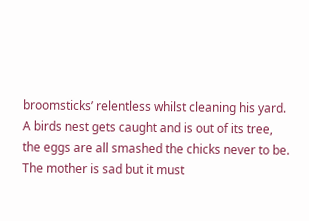broomsticks’ relentless whilst cleaning his yard.
A birds nest gets caught and is out of its tree,
the eggs are all smashed the chicks never to be.
The mother is sad but it must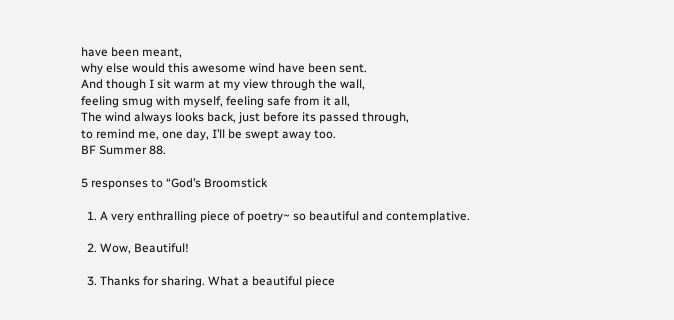have been meant,
why else would this awesome wind have been sent.
And though I sit warm at my view through the wall,
feeling smug with myself, feeling safe from it all,
The wind always looks back, just before its passed through,
to remind me, one day, I’ll be swept away too.
BF Summer 88.

5 responses to “God’s Broomstick

  1. A very enthralling piece of poetry~ so beautiful and contemplative.

  2. Wow, Beautiful!

  3. Thanks for sharing. What a beautiful piece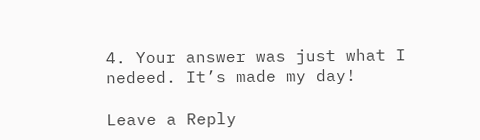4. Your answer was just what I nedeed. It’s made my day!

Leave a Reply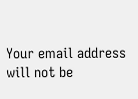Your email address will not be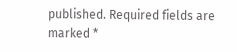published. Required fields are marked *